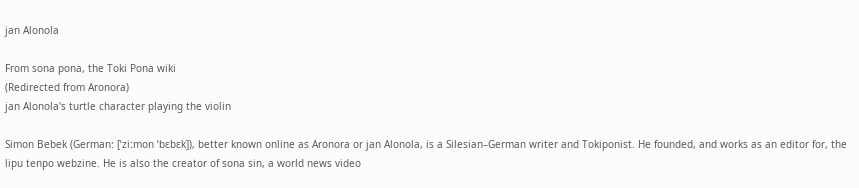jan Alonola

From sona pona, the Toki Pona wiki
(Redirected from Aronora)
jan Alonola's turtle character playing the violin

Simon Bebek (German: [ˈziːmon ˈbɛbɛk]), better known online as Aronora or jan Alonola, is a Silesian–German writer and Tokiponist. He founded, and works as an editor for, the lipu tenpo webzine. He is also the creator of sona sin, a world news video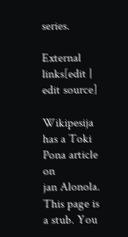series.

External links[edit | edit source]

Wikipesija has a Toki Pona article on
jan Alonola.
This page is a stub. You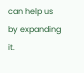can help us by expanding it.